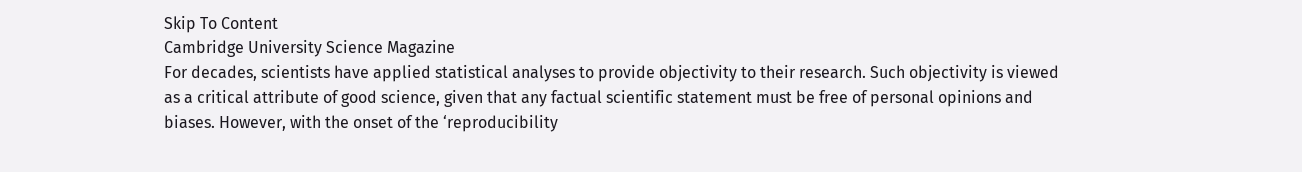Skip To Content
Cambridge University Science Magazine
For decades, scientists have applied statistical analyses to provide objectivity to their research. Such objectivity is viewed as a critical attribute of good science, given that any factual scientific statement must be free of personal opinions and biases. However, with the onset of the ‘reproducibility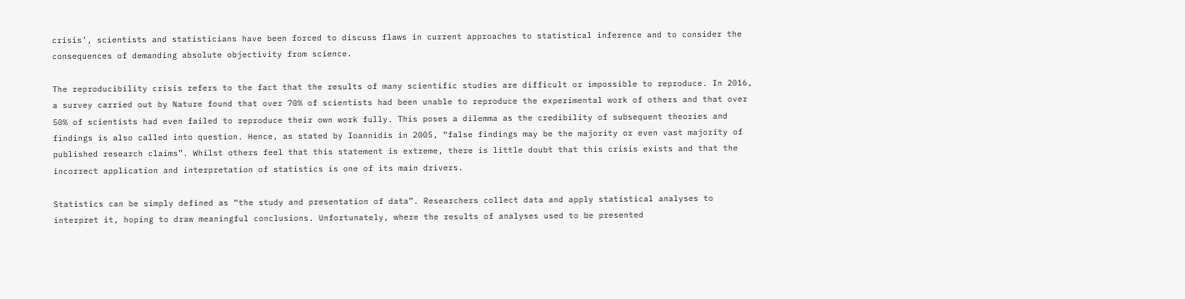crisis’, scientists and statisticians have been forced to discuss flaws in current approaches to statistical inference and to consider the consequences of demanding absolute objectivity from science.

The reproducibility crisis refers to the fact that the results of many scientific studies are difficult or impossible to reproduce. In 2016, a survey carried out by Nature found that over 70% of scientists had been unable to reproduce the experimental work of others and that over 50% of scientists had even failed to reproduce their own work fully. This poses a dilemma as the credibility of subsequent theories and findings is also called into question. Hence, as stated by Ioannidis in 2005, “false findings may be the majority or even vast majority of published research claims”. Whilst others feel that this statement is extreme, there is little doubt that this crisis exists and that the incorrect application and interpretation of statistics is one of its main drivers.

Statistics can be simply defined as “the study and presentation of data”. Researchers collect data and apply statistical analyses to interpret it, hoping to draw meaningful conclusions. Unfortunately, where the results of analyses used to be presented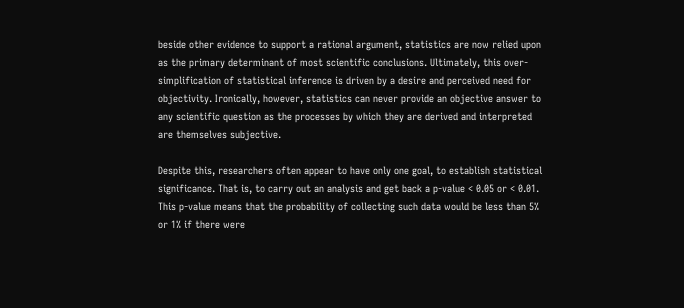beside other evidence to support a rational argument, statistics are now relied upon as the primary determinant of most scientific conclusions. Ultimately, this over-simplification of statistical inference is driven by a desire and perceived need for objectivity. Ironically, however, statistics can never provide an objective answer to any scientific question as the processes by which they are derived and interpreted are themselves subjective.

Despite this, researchers often appear to have only one goal, to establish statistical significance. That is, to carry out an analysis and get back a p-value < 0.05 or < 0.01. This p-value means that the probability of collecting such data would be less than 5% or 1% if there were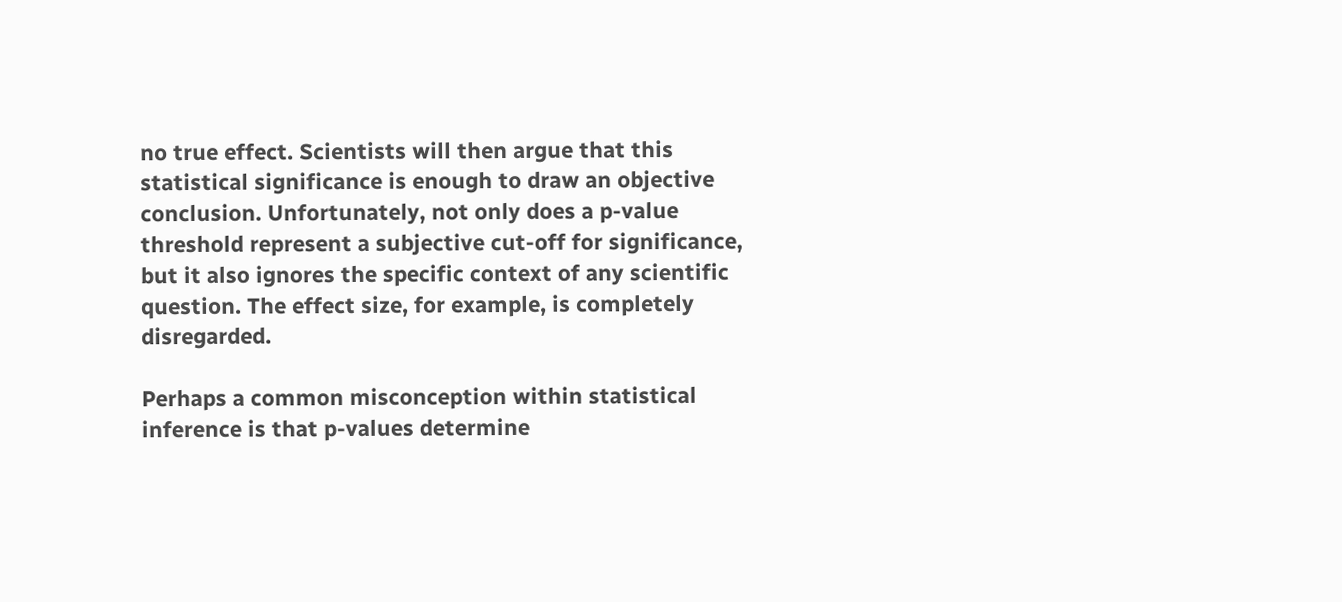no true effect. Scientists will then argue that this statistical significance is enough to draw an objective conclusion. Unfortunately, not only does a p-value threshold represent a subjective cut-off for significance, but it also ignores the specific context of any scientific question. The effect size, for example, is completely disregarded.

Perhaps a common misconception within statistical inference is that p-values determine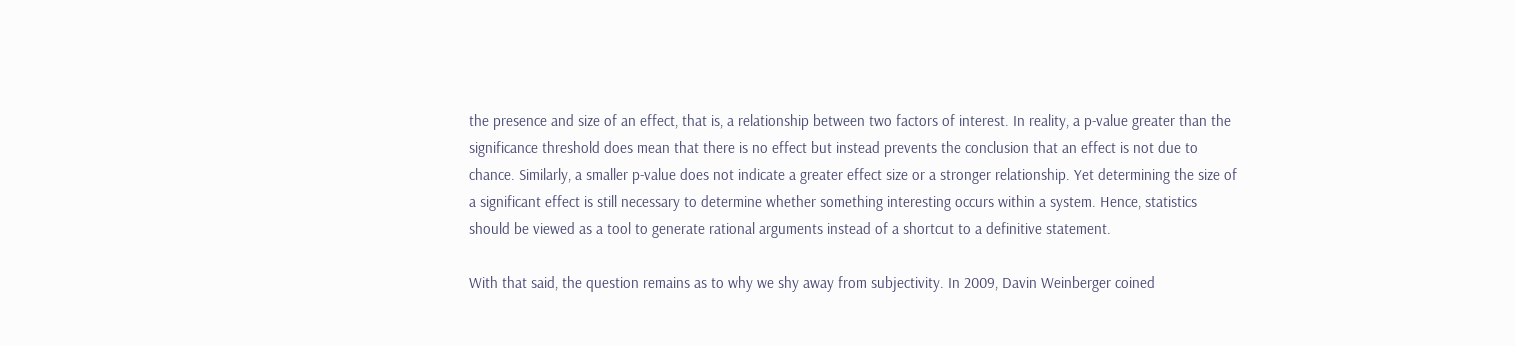the presence and size of an effect, that is, a relationship between two factors of interest. In reality, a p-value greater than the significance threshold does mean that there is no effect but instead prevents the conclusion that an effect is not due to chance. Similarly, a smaller p-value does not indicate a greater effect size or a stronger relationship. Yet determining the size of a significant effect is still necessary to determine whether something interesting occurs within a system. Hence, statistics should be viewed as a tool to generate rational arguments instead of a shortcut to a definitive statement.

With that said, the question remains as to why we shy away from subjectivity. In 2009, Davin Weinberger coined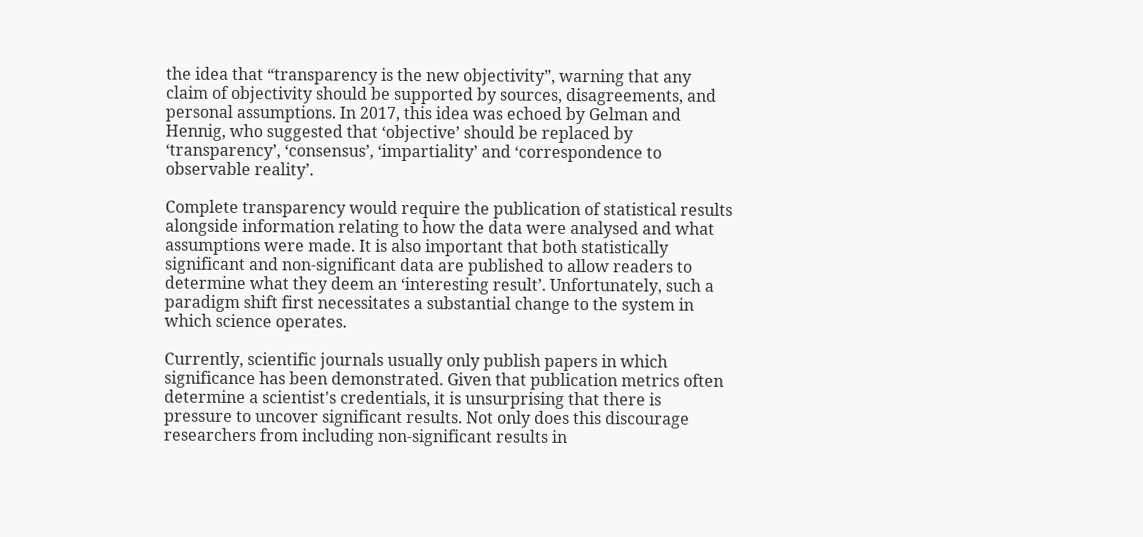the idea that “transparency is the new objectivity”, warning that any claim of objectivity should be supported by sources, disagreements, and personal assumptions. In 2017, this idea was echoed by Gelman and Hennig, who suggested that ‘objective’ should be replaced by ‘transparency’, ‘consensus’, ‘impartiality’ and ‘correspondence to observable reality’.

Complete transparency would require the publication of statistical results alongside information relating to how the data were analysed and what assumptions were made. It is also important that both statistically significant and non-significant data are published to allow readers to determine what they deem an ‘interesting result’. Unfortunately, such a paradigm shift first necessitates a substantial change to the system in which science operates.

Currently, scientific journals usually only publish papers in which significance has been demonstrated. Given that publication metrics often determine a scientist's credentials, it is unsurprising that there is pressure to uncover significant results. Not only does this discourage researchers from including non-significant results in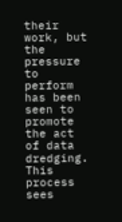their work, but the pressure to perform has been seen to promote the act of data dredging. This process sees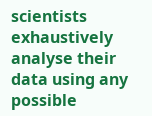scientists exhaustively analyse their data using any possible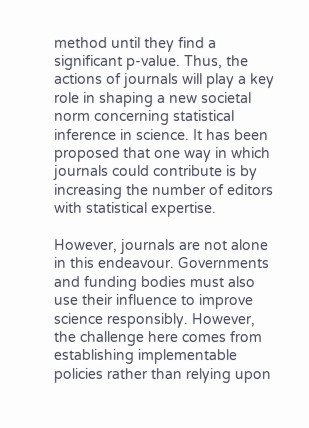method until they find a significant p-value. Thus, the actions of journals will play a key role in shaping a new societal norm concerning statistical inference in science. It has been proposed that one way in which journals could contribute is by increasing the number of editors with statistical expertise.

However, journals are not alone in this endeavour. Governments and funding bodies must also use their influence to improve science responsibly. However, the challenge here comes from establishing implementable policies rather than relying upon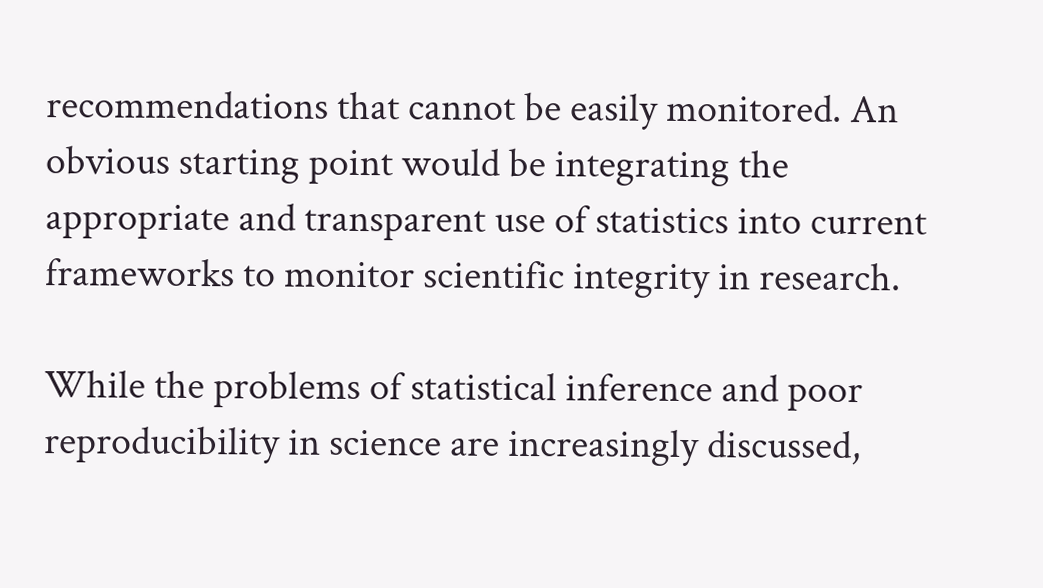recommendations that cannot be easily monitored. An obvious starting point would be integrating the appropriate and transparent use of statistics into current frameworks to monitor scientific integrity in research.

While the problems of statistical inference and poor reproducibility in science are increasingly discussed,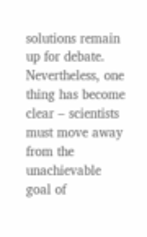solutions remain up for debate. Nevertheless, one thing has become clear – scientists must move away from the unachievable goal of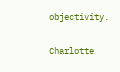objectivity.

Charlotte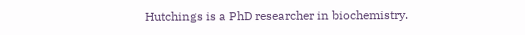Hutchings is a PhD researcher in biochemistry.